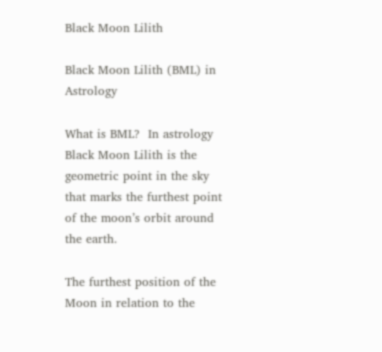Black Moon Lilith

Black Moon Lilith (BML) in Astrology

What is BML?  In astrology Black Moon Lilith is the geometric point in the sky that marks the furthest point of the moon’s orbit around the earth.

The furthest position of the Moon in relation to the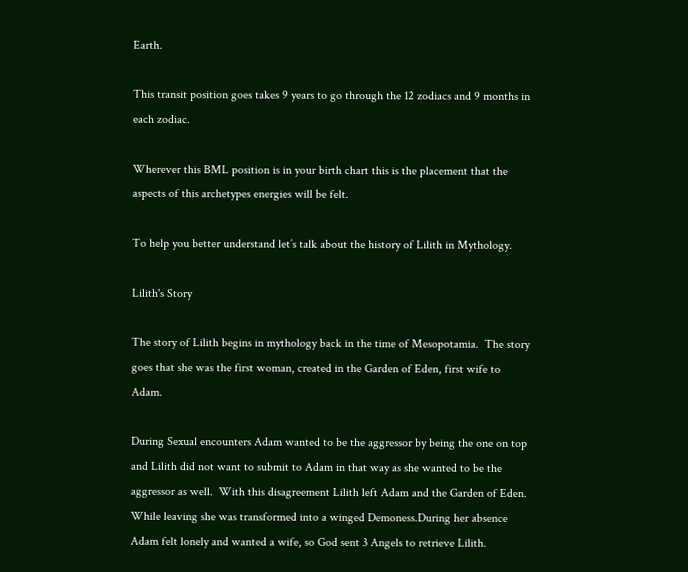Earth.

This transit position goes takes 9 years to go through the 12 zodiacs and 9 months in each zodiac.

Wherever this BML position is in your birth chart this is the placement that the aspects of this archetypes energies will be felt.

To help you better understand let’s talk about the history of Lilith in Mythology.

Lilith's Story

The story of Lilith begins in mythology back in the time of Mesopotamia.  The story goes that she was the first woman, created in the Garden of Eden, first wife to Adam.

During Sexual encounters Adam wanted to be the aggressor by being the one on top and Lilith did not want to submit to Adam in that way as she wanted to be the aggressor as well.  With this disagreement Lilith left Adam and the Garden of Eden.  While leaving she was transformed into a winged Demoness.During her absence Adam felt lonely and wanted a wife, so God sent 3 Angels to retrieve Lilith.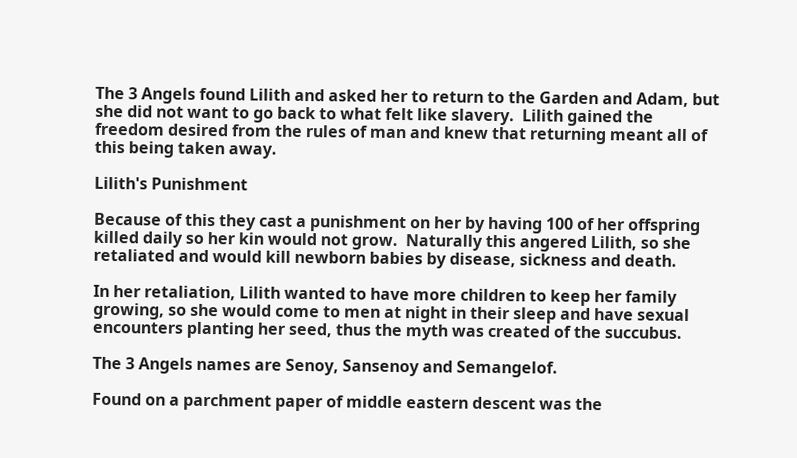The 3 Angels found Lilith and asked her to return to the Garden and Adam, but she did not want to go back to what felt like slavery.  Lilith gained the freedom desired from the rules of man and knew that returning meant all of this being taken away.

Lilith's Punishment

Because of this they cast a punishment on her by having 100 of her offspring killed daily so her kin would not grow.  Naturally this angered Lilith, so she retaliated and would kill newborn babies by disease, sickness and death.

In her retaliation, Lilith wanted to have more children to keep her family growing, so she would come to men at night in their sleep and have sexual encounters planting her seed, thus the myth was created of the succubus.

The 3 Angels names are Senoy, Sansenoy and Semangelof.

Found on a parchment paper of middle eastern descent was the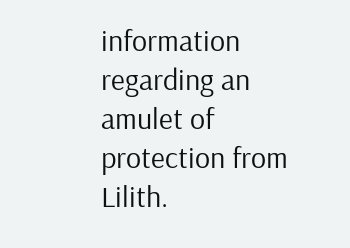information regarding an amulet of protection from Lilith.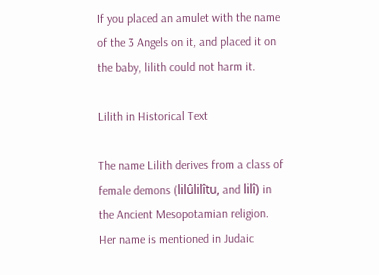If you placed an amulet with the name of the 3 Angels on it, and placed it on the baby, lilith could not harm it.

Lilith in Historical Text

The name Lilith derives from a class of female demons (lilûlilîtu, and lilî) in the Ancient Mesopotamian religion. Her name is mentioned in Judaic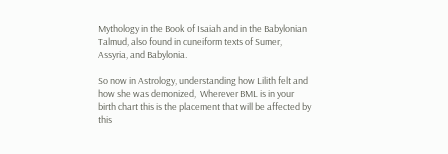Mythology in the Book of Isaiah and in the Babylonian Talmud, also found in cuneiform texts of Sumer, Assyria, and Babylonia.

So now in Astrology, understanding how Lilith felt and how she was demonized,  Wherever BML is in your birth chart this is the placement that will be affected by this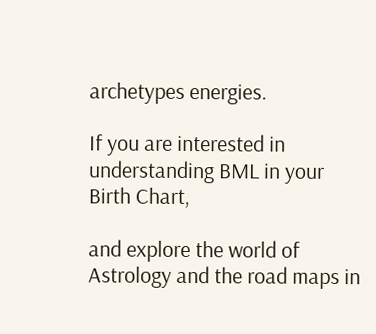archetypes energies.

If you are interested in understanding BML in your Birth Chart,

and explore the world of Astrology and the road maps in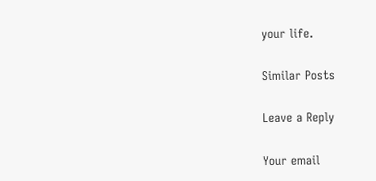your life.

Similar Posts

Leave a Reply

Your email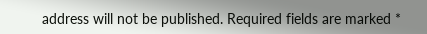address will not be published. Required fields are marked *